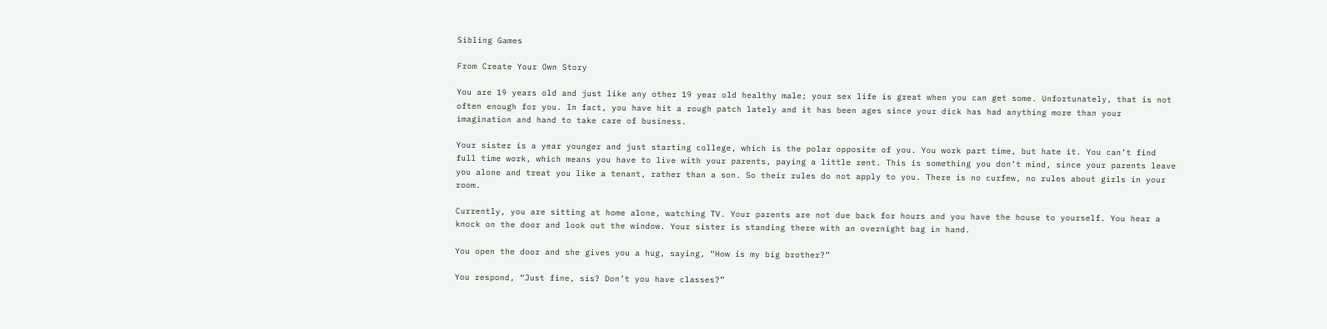Sibling Games

From Create Your Own Story

You are 19 years old and just like any other 19 year old healthy male; your sex life is great when you can get some. Unfortunately, that is not often enough for you. In fact, you have hit a rough patch lately and it has been ages since your dick has had anything more than your imagination and hand to take care of business.

Your sister is a year younger and just starting college, which is the polar opposite of you. You work part time, but hate it. You can’t find full time work, which means you have to live with your parents, paying a little rent. This is something you don’t mind, since your parents leave you alone and treat you like a tenant, rather than a son. So their rules do not apply to you. There is no curfew, no rules about girls in your room.

Currently, you are sitting at home alone, watching TV. Your parents are not due back for hours and you have the house to yourself. You hear a knock on the door and look out the window. Your sister is standing there with an overnight bag in hand.

You open the door and she gives you a hug, saying, “How is my big brother?”

You respond, “Just fine, sis? Don’t you have classes?”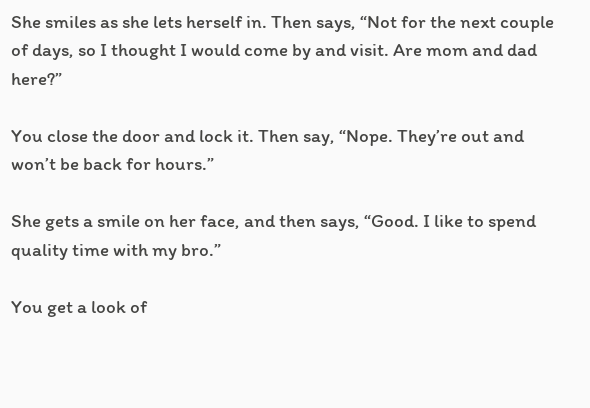She smiles as she lets herself in. Then says, “Not for the next couple of days, so I thought I would come by and visit. Are mom and dad here?”

You close the door and lock it. Then say, “Nope. They’re out and won’t be back for hours.”

She gets a smile on her face, and then says, “Good. I like to spend quality time with my bro.”

You get a look of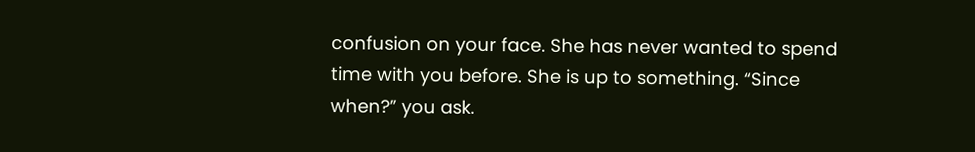confusion on your face. She has never wanted to spend time with you before. She is up to something. “Since when?” you ask.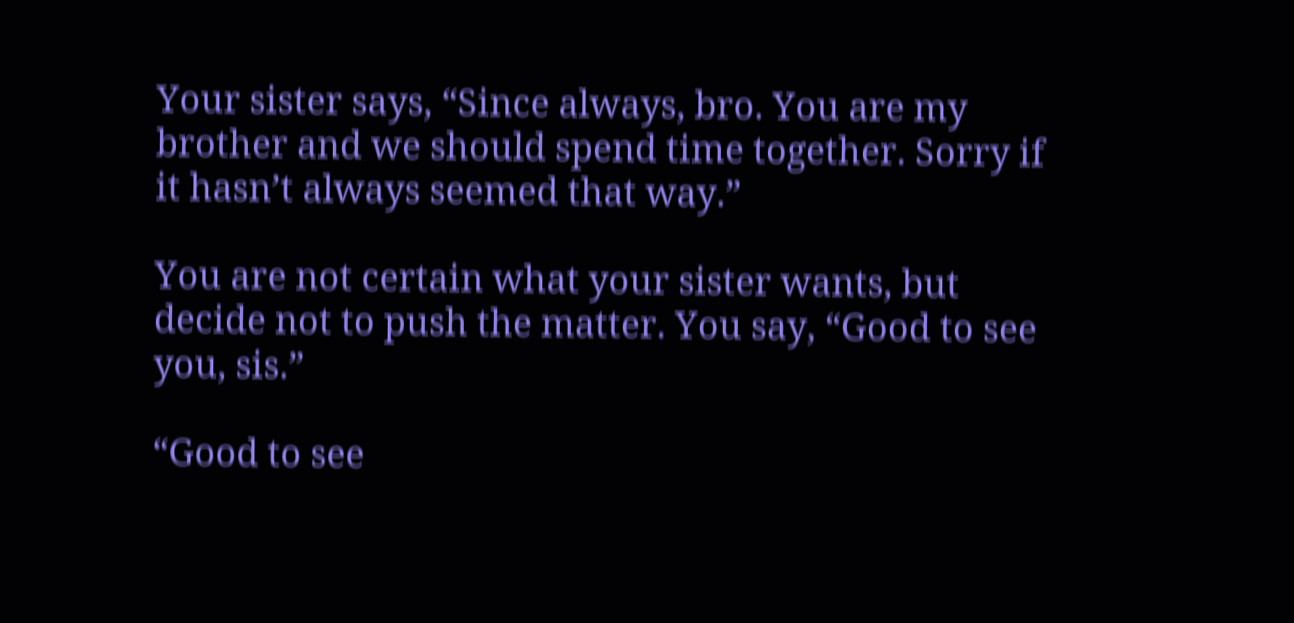Your sister says, “Since always, bro. You are my brother and we should spend time together. Sorry if it hasn’t always seemed that way.”

You are not certain what your sister wants, but decide not to push the matter. You say, “Good to see you, sis.”

“Good to see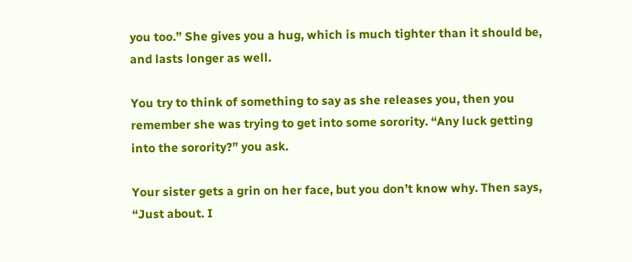you too.” She gives you a hug, which is much tighter than it should be, and lasts longer as well.

You try to think of something to say as she releases you, then you remember she was trying to get into some sorority. “Any luck getting into the sorority?” you ask.

Your sister gets a grin on her face, but you don’t know why. Then says, “Just about. I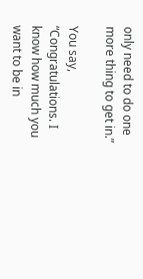only need to do one more thing to get in.”

You say, “Congratulations. I know how much you want to be in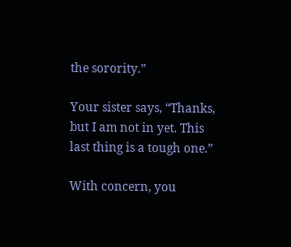the sorority.”

Your sister says, “Thanks, but I am not in yet. This last thing is a tough one.”

With concern, you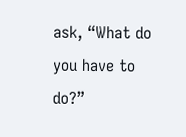ask, “What do you have to do?”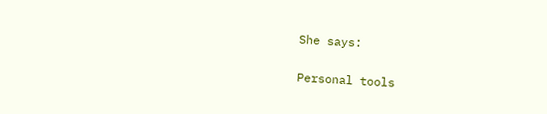She says:

Personal tools